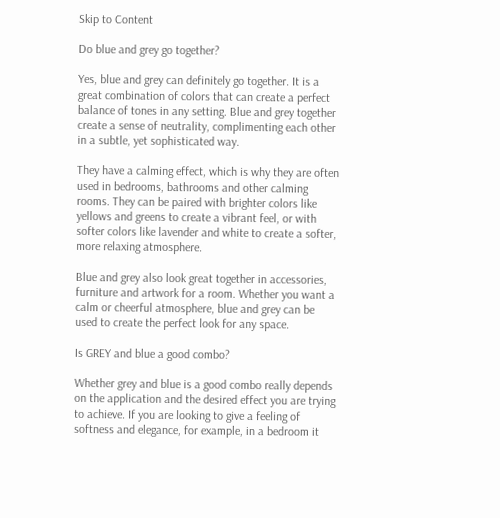Skip to Content

Do blue and grey go together?

Yes, blue and grey can definitely go together. It is a great combination of colors that can create a perfect balance of tones in any setting. Blue and grey together create a sense of neutrality, complimenting each other in a subtle, yet sophisticated way.

They have a calming effect, which is why they are often used in bedrooms, bathrooms and other calming rooms. They can be paired with brighter colors like yellows and greens to create a vibrant feel, or with softer colors like lavender and white to create a softer, more relaxing atmosphere.

Blue and grey also look great together in accessories, furniture and artwork for a room. Whether you want a calm or cheerful atmosphere, blue and grey can be used to create the perfect look for any space.

Is GREY and blue a good combo?

Whether grey and blue is a good combo really depends on the application and the desired effect you are trying to achieve. If you are looking to give a feeling of softness and elegance, for example, in a bedroom it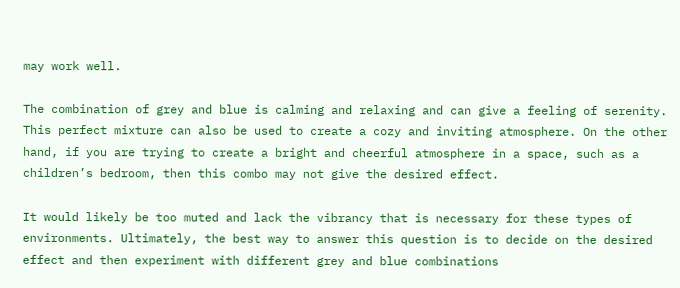may work well.

The combination of grey and blue is calming and relaxing and can give a feeling of serenity. This perfect mixture can also be used to create a cozy and inviting atmosphere. On the other hand, if you are trying to create a bright and cheerful atmosphere in a space, such as a children’s bedroom, then this combo may not give the desired effect.

It would likely be too muted and lack the vibrancy that is necessary for these types of environments. Ultimately, the best way to answer this question is to decide on the desired effect and then experiment with different grey and blue combinations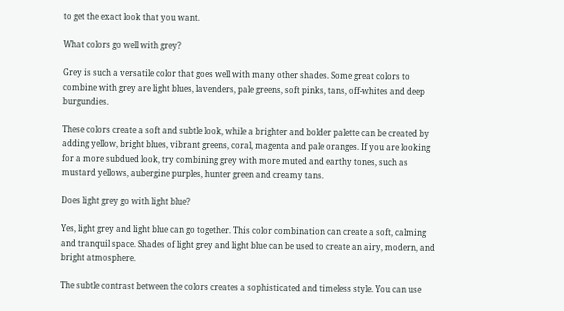to get the exact look that you want.

What colors go well with grey?

Grey is such a versatile color that goes well with many other shades. Some great colors to combine with grey are light blues, lavenders, pale greens, soft pinks, tans, off-whites and deep burgundies.

These colors create a soft and subtle look, while a brighter and bolder palette can be created by adding yellow, bright blues, vibrant greens, coral, magenta and pale oranges. If you are looking for a more subdued look, try combining grey with more muted and earthy tones, such as mustard yellows, aubergine purples, hunter green and creamy tans.

Does light grey go with light blue?

Yes, light grey and light blue can go together. This color combination can create a soft, calming and tranquil space. Shades of light grey and light blue can be used to create an airy, modern, and bright atmosphere.

The subtle contrast between the colors creates a sophisticated and timeless style. You can use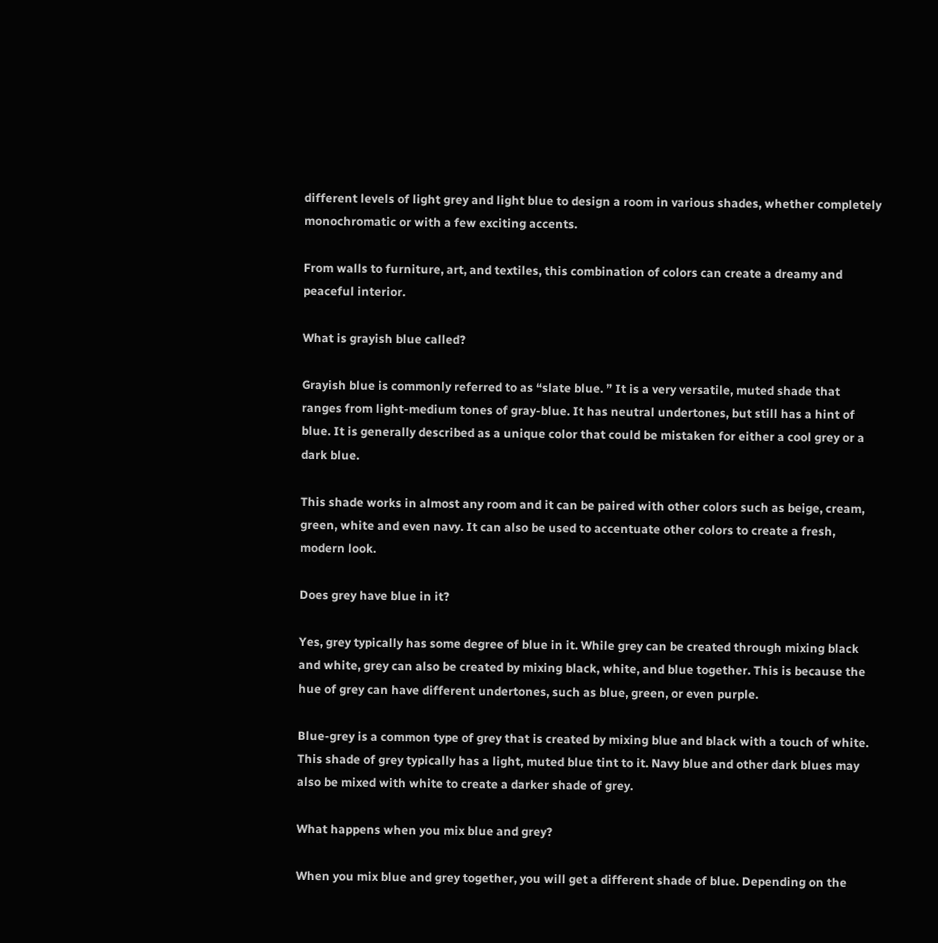different levels of light grey and light blue to design a room in various shades, whether completely monochromatic or with a few exciting accents.

From walls to furniture, art, and textiles, this combination of colors can create a dreamy and peaceful interior.

What is grayish blue called?

Grayish blue is commonly referred to as “slate blue. ” It is a very versatile, muted shade that ranges from light-medium tones of gray-blue. It has neutral undertones, but still has a hint of blue. It is generally described as a unique color that could be mistaken for either a cool grey or a dark blue.

This shade works in almost any room and it can be paired with other colors such as beige, cream, green, white and even navy. It can also be used to accentuate other colors to create a fresh, modern look.

Does grey have blue in it?

Yes, grey typically has some degree of blue in it. While grey can be created through mixing black and white, grey can also be created by mixing black, white, and blue together. This is because the hue of grey can have different undertones, such as blue, green, or even purple.

Blue-grey is a common type of grey that is created by mixing blue and black with a touch of white. This shade of grey typically has a light, muted blue tint to it. Navy blue and other dark blues may also be mixed with white to create a darker shade of grey.

What happens when you mix blue and grey?

When you mix blue and grey together, you will get a different shade of blue. Depending on the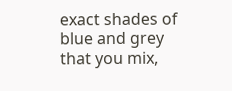exact shades of blue and grey that you mix,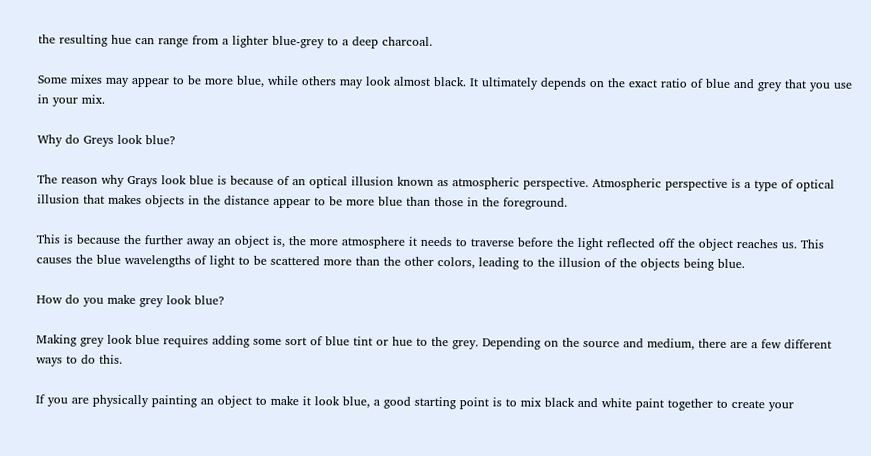the resulting hue can range from a lighter blue-grey to a deep charcoal.

Some mixes may appear to be more blue, while others may look almost black. It ultimately depends on the exact ratio of blue and grey that you use in your mix.

Why do Greys look blue?

The reason why Grays look blue is because of an optical illusion known as atmospheric perspective. Atmospheric perspective is a type of optical illusion that makes objects in the distance appear to be more blue than those in the foreground.

This is because the further away an object is, the more atmosphere it needs to traverse before the light reflected off the object reaches us. This causes the blue wavelengths of light to be scattered more than the other colors, leading to the illusion of the objects being blue.

How do you make grey look blue?

Making grey look blue requires adding some sort of blue tint or hue to the grey. Depending on the source and medium, there are a few different ways to do this.

If you are physically painting an object to make it look blue, a good starting point is to mix black and white paint together to create your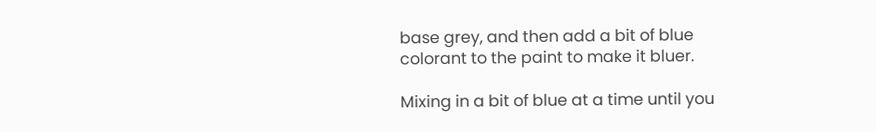base grey, and then add a bit of blue colorant to the paint to make it bluer.

Mixing in a bit of blue at a time until you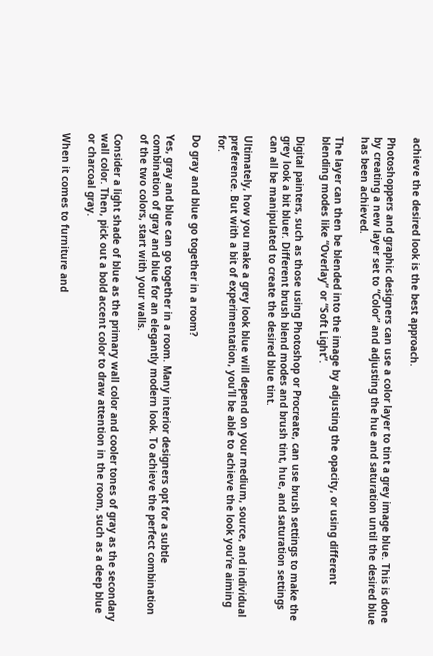achieve the desired look is the best approach.

Photoshoppers and graphic designers can use a color layer to tint a grey image blue. This is done by creating a new layer set to “Color” and adjusting the hue and saturation until the desired blue has been achieved.

The layer can then be blended into the image by adjusting the opacity, or using different blending modes like “Overlay” or “Soft Light”.

Digital painters, such as those using Photoshop or Procreate, can use brush settings to make the grey look a bit bluer. Different brush blend modes and brush tint, hue, and saturation settings can all be manipulated to create the desired blue tint.

Ultimately, how you make a grey look blue will depend on your medium, source, and individual preference. But with a bit of experimentation, you’ll be able to achieve the look you’re aiming for.

Do gray and blue go together in a room?

Yes, gray and blue can go together in a room. Many interior designers opt for a subtle combination of gray and blue for an elegantly modern look. To achieve the perfect combination of the two colors, start with your walls.

Consider a light shade of blue as the primary wall color and cooler tones of gray as the secondary wall color. Then, pick out a bold accent color to draw attention in the room, such as a deep blue or charcoal gray.

When it comes to furniture and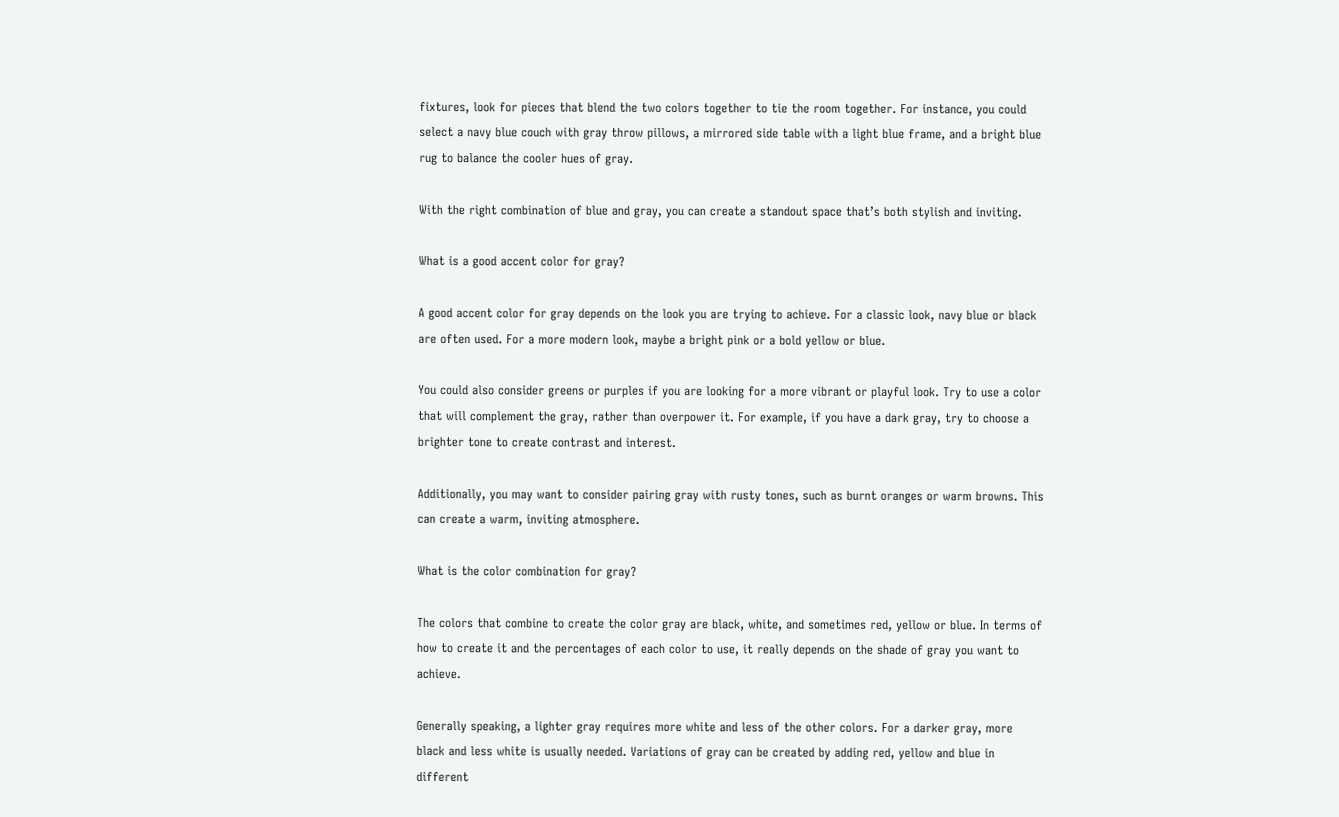fixtures, look for pieces that blend the two colors together to tie the room together. For instance, you could select a navy blue couch with gray throw pillows, a mirrored side table with a light blue frame, and a bright blue rug to balance the cooler hues of gray.

With the right combination of blue and gray, you can create a standout space that’s both stylish and inviting.

What is a good accent color for gray?

A good accent color for gray depends on the look you are trying to achieve. For a classic look, navy blue or black are often used. For a more modern look, maybe a bright pink or a bold yellow or blue.

You could also consider greens or purples if you are looking for a more vibrant or playful look. Try to use a color that will complement the gray, rather than overpower it. For example, if you have a dark gray, try to choose a brighter tone to create contrast and interest.

Additionally, you may want to consider pairing gray with rusty tones, such as burnt oranges or warm browns. This can create a warm, inviting atmosphere.

What is the color combination for gray?

The colors that combine to create the color gray are black, white, and sometimes red, yellow or blue. In terms of how to create it and the percentages of each color to use, it really depends on the shade of gray you want to achieve.

Generally speaking, a lighter gray requires more white and less of the other colors. For a darker gray, more black and less white is usually needed. Variations of gray can be created by adding red, yellow and blue in different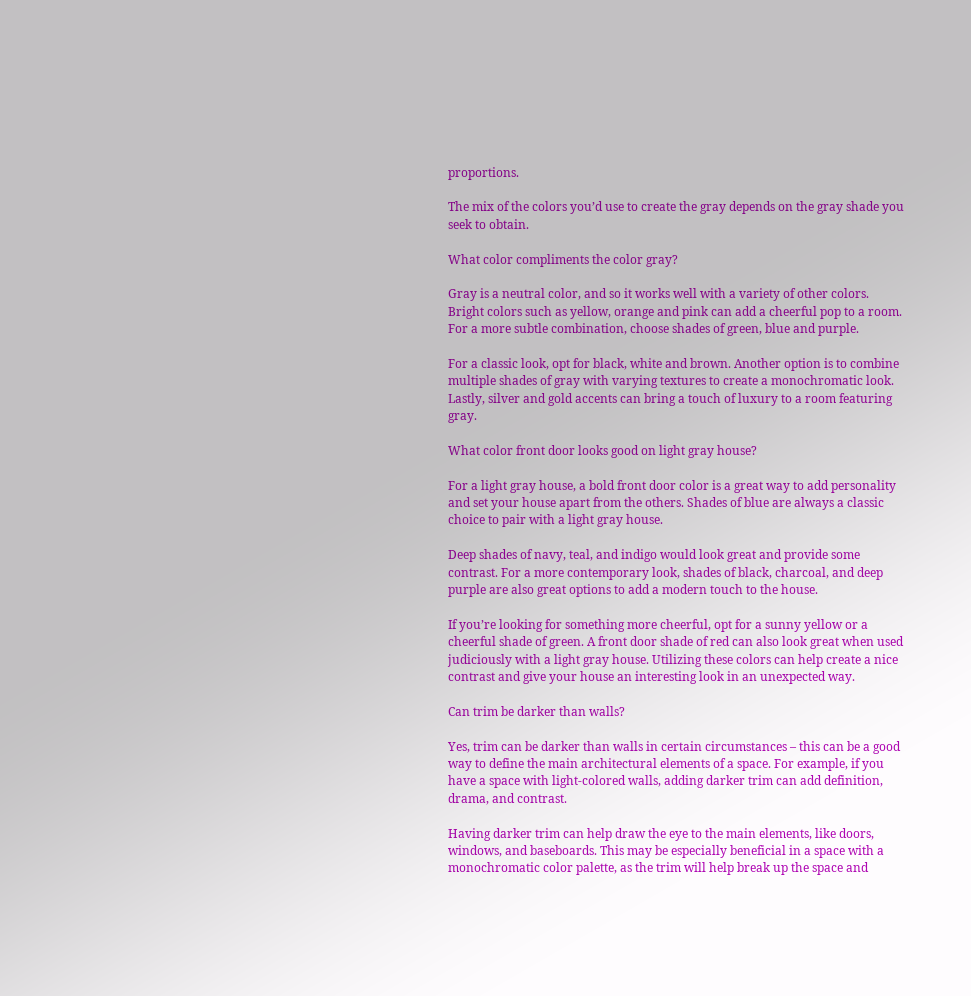proportions.

The mix of the colors you’d use to create the gray depends on the gray shade you seek to obtain.

What color compliments the color gray?

Gray is a neutral color, and so it works well with a variety of other colors. Bright colors such as yellow, orange and pink can add a cheerful pop to a room. For a more subtle combination, choose shades of green, blue and purple.

For a classic look, opt for black, white and brown. Another option is to combine multiple shades of gray with varying textures to create a monochromatic look. Lastly, silver and gold accents can bring a touch of luxury to a room featuring gray.

What color front door looks good on light gray house?

For a light gray house, a bold front door color is a great way to add personality and set your house apart from the others. Shades of blue are always a classic choice to pair with a light gray house.

Deep shades of navy, teal, and indigo would look great and provide some contrast. For a more contemporary look, shades of black, charcoal, and deep purple are also great options to add a modern touch to the house.

If you’re looking for something more cheerful, opt for a sunny yellow or a cheerful shade of green. A front door shade of red can also look great when used judiciously with a light gray house. Utilizing these colors can help create a nice contrast and give your house an interesting look in an unexpected way.

Can trim be darker than walls?

Yes, trim can be darker than walls in certain circumstances – this can be a good way to define the main architectural elements of a space. For example, if you have a space with light-colored walls, adding darker trim can add definition, drama, and contrast.

Having darker trim can help draw the eye to the main elements, like doors, windows, and baseboards. This may be especially beneficial in a space with a monochromatic color palette, as the trim will help break up the space and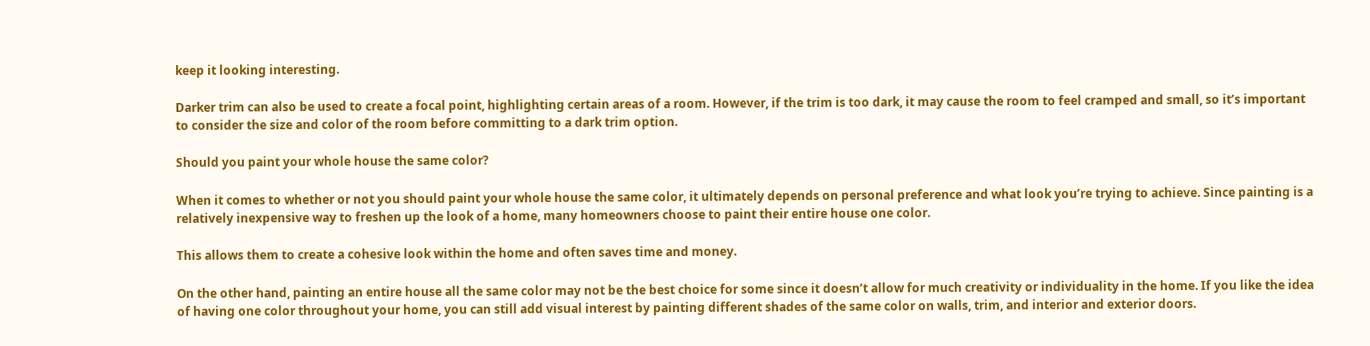keep it looking interesting.

Darker trim can also be used to create a focal point, highlighting certain areas of a room. However, if the trim is too dark, it may cause the room to feel cramped and small, so it’s important to consider the size and color of the room before committing to a dark trim option.

Should you paint your whole house the same color?

When it comes to whether or not you should paint your whole house the same color, it ultimately depends on personal preference and what look you’re trying to achieve. Since painting is a relatively inexpensive way to freshen up the look of a home, many homeowners choose to paint their entire house one color.

This allows them to create a cohesive look within the home and often saves time and money.

On the other hand, painting an entire house all the same color may not be the best choice for some since it doesn’t allow for much creativity or individuality in the home. If you like the idea of having one color throughout your home, you can still add visual interest by painting different shades of the same color on walls, trim, and interior and exterior doors.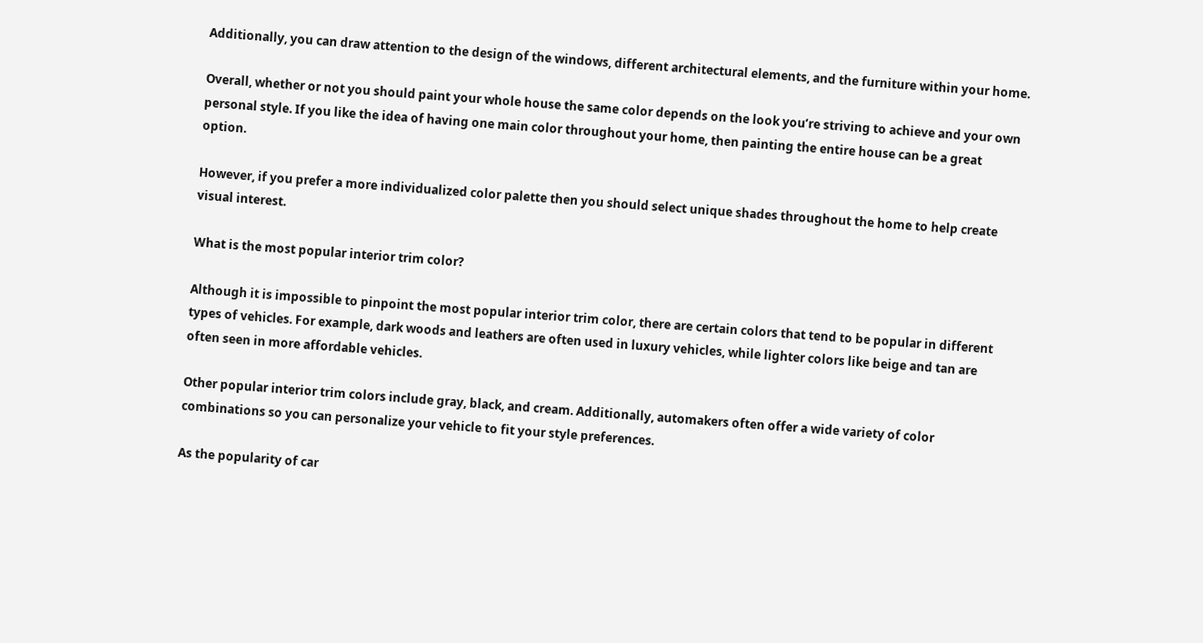Additionally, you can draw attention to the design of the windows, different architectural elements, and the furniture within your home.

Overall, whether or not you should paint your whole house the same color depends on the look you’re striving to achieve and your own personal style. If you like the idea of having one main color throughout your home, then painting the entire house can be a great option.

However, if you prefer a more individualized color palette then you should select unique shades throughout the home to help create visual interest.

What is the most popular interior trim color?

Although it is impossible to pinpoint the most popular interior trim color, there are certain colors that tend to be popular in different types of vehicles. For example, dark woods and leathers are often used in luxury vehicles, while lighter colors like beige and tan are often seen in more affordable vehicles.

Other popular interior trim colors include gray, black, and cream. Additionally, automakers often offer a wide variety of color combinations so you can personalize your vehicle to fit your style preferences.

As the popularity of car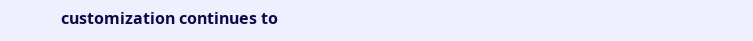customization continues to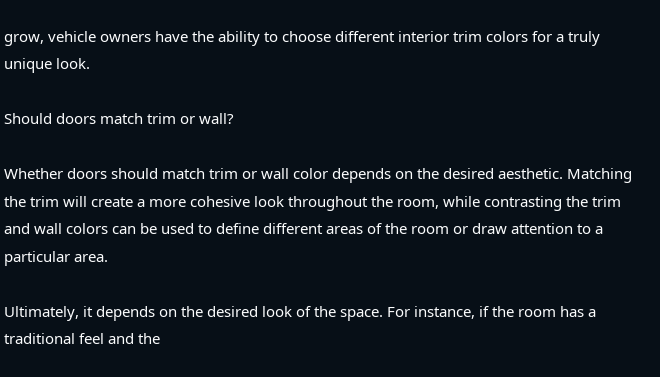grow, vehicle owners have the ability to choose different interior trim colors for a truly unique look.

Should doors match trim or wall?

Whether doors should match trim or wall color depends on the desired aesthetic. Matching the trim will create a more cohesive look throughout the room, while contrasting the trim and wall colors can be used to define different areas of the room or draw attention to a particular area.

Ultimately, it depends on the desired look of the space. For instance, if the room has a traditional feel and the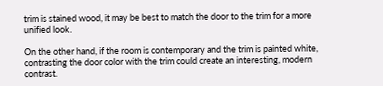trim is stained wood, it may be best to match the door to the trim for a more unified look.

On the other hand, if the room is contemporary and the trim is painted white, contrasting the door color with the trim could create an interesting, modern contrast.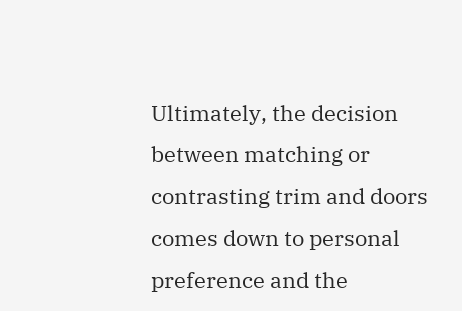Ultimately, the decision between matching or contrasting trim and doors comes down to personal preference and the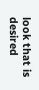look that is desired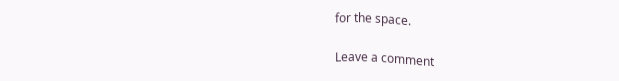for the space.

Leave a comment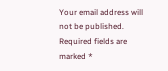Your email address will not be published. Required fields are marked *